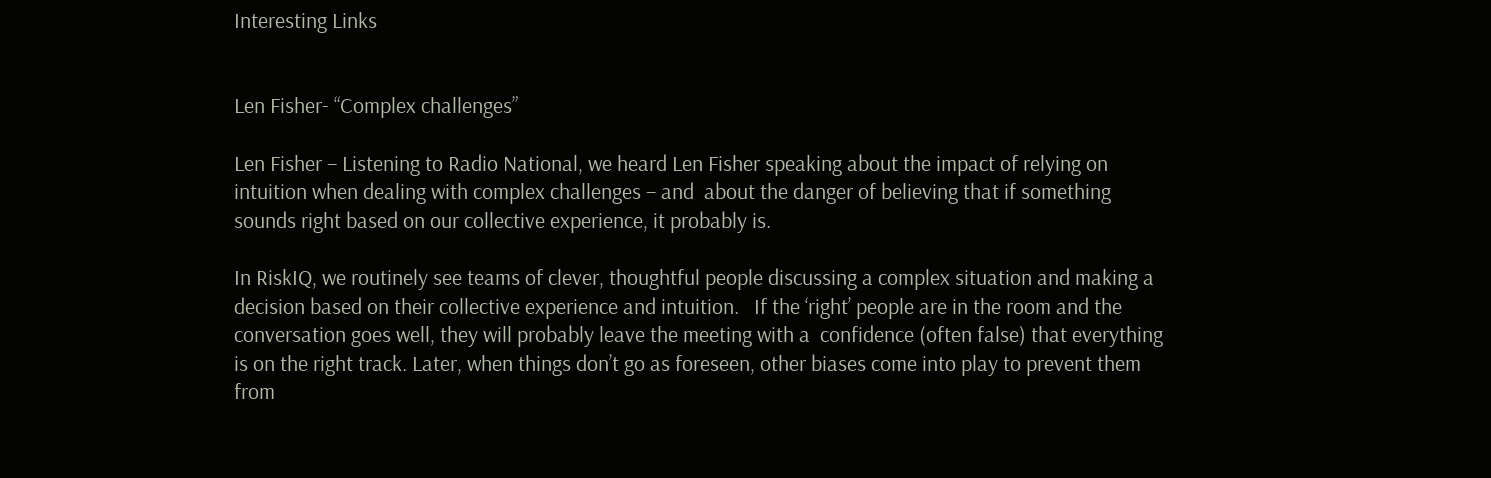Interesting Links


Len Fisher- “Complex challenges”

Len Fisher – Listening to Radio National, we heard Len Fisher speaking about the impact of relying on intuition when dealing with complex challenges – and  about the danger of believing that if something sounds right based on our collective experience, it probably is.

In RiskIQ, we routinely see teams of clever, thoughtful people discussing a complex situation and making a decision based on their collective experience and intuition.   If the ‘right’ people are in the room and the conversation goes well, they will probably leave the meeting with a  confidence (often false) that everything is on the right track. Later, when things don’t go as foreseen, other biases come into play to prevent them from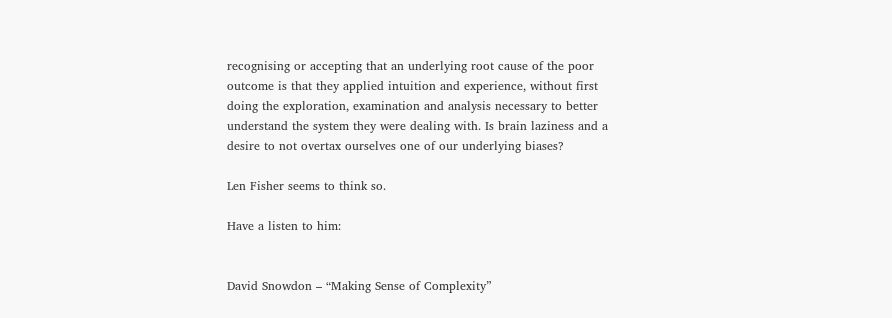recognising or accepting that an underlying root cause of the poor outcome is that they applied intuition and experience, without first doing the exploration, examination and analysis necessary to better understand the system they were dealing with. Is brain laziness and a desire to not overtax ourselves one of our underlying biases?

Len Fisher seems to think so.

Have a listen to him:


David Snowdon – “Making Sense of Complexity”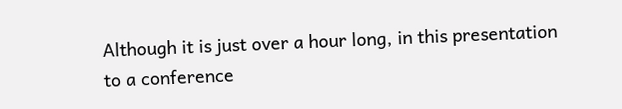Although it is just over a hour long, in this presentation to a conference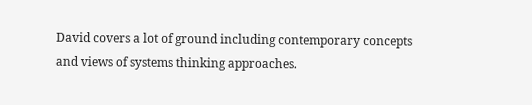David covers a lot of ground including contemporary concepts and views of systems thinking approaches.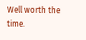Well worth the time.